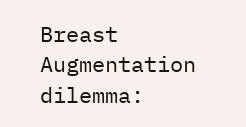Breast Augmentation dilemma: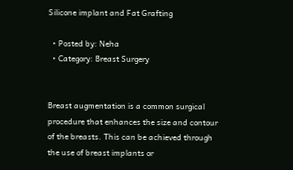Silicone implant and Fat Grafting

  • Posted by: Neha
  • Category: Breast Surgery


Breast augmentation is a common surgical procedure that enhances the size and contour of the breasts. This can be achieved through the use of breast implants or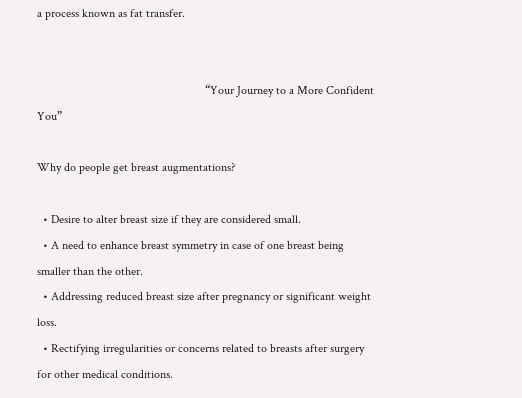a process known as fat transfer.


                                                        “Your Journey to a More Confident You”

Why do people get breast augmentations?

  • Desire to alter breast size if they are considered small.
  • A need to enhance breast symmetry in case of one breast being smaller than the other.
  • Addressing reduced breast size after pregnancy or significant weight loss.
  • Rectifying irregularities or concerns related to breasts after surgery for other medical conditions.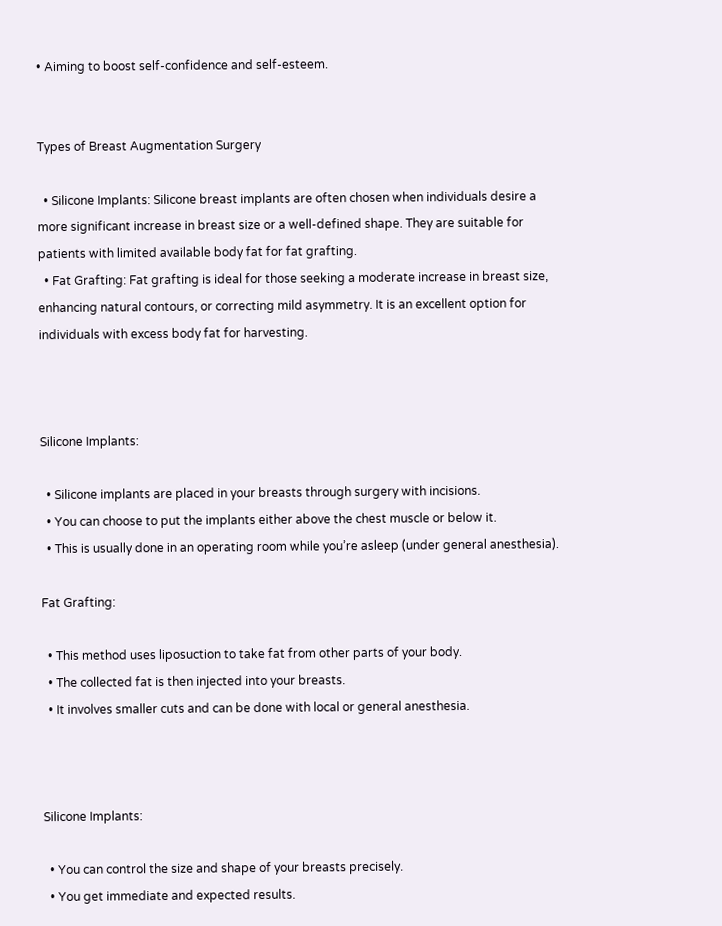• Aiming to boost self-confidence and self-esteem.


Types of Breast Augmentation Surgery

  • Silicone Implants: Silicone breast implants are often chosen when individuals desire a more significant increase in breast size or a well-defined shape. They are suitable for patients with limited available body fat for fat grafting.
  • Fat Grafting: Fat grafting is ideal for those seeking a moderate increase in breast size, enhancing natural contours, or correcting mild asymmetry. It is an excellent option for individuals with excess body fat for harvesting.



Silicone Implants:

  • Silicone implants are placed in your breasts through surgery with incisions.
  • You can choose to put the implants either above the chest muscle or below it.
  • This is usually done in an operating room while you’re asleep (under general anesthesia).

Fat Grafting:

  • This method uses liposuction to take fat from other parts of your body.
  • The collected fat is then injected into your breasts.
  • It involves smaller cuts and can be done with local or general anesthesia.



Silicone Implants:

  • You can control the size and shape of your breasts precisely.
  • You get immediate and expected results.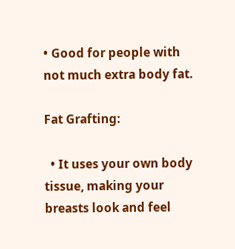• Good for people with not much extra body fat.

Fat Grafting:

  • It uses your own body tissue, making your breasts look and feel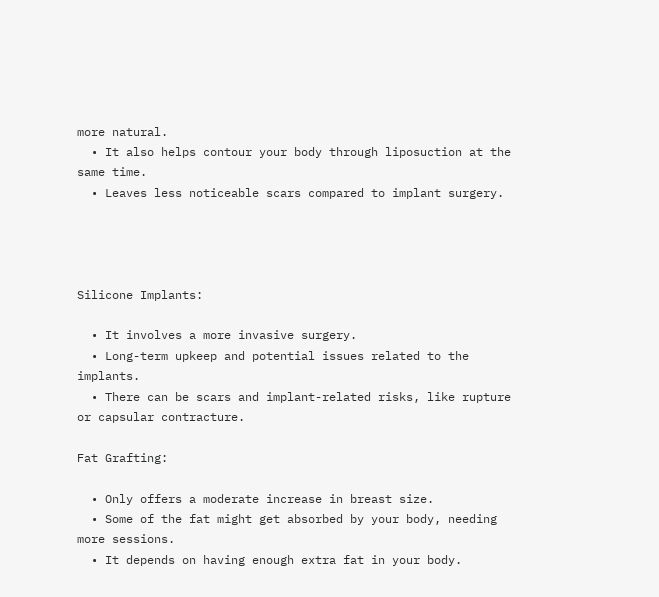more natural.
  • It also helps contour your body through liposuction at the same time.
  • Leaves less noticeable scars compared to implant surgery.




Silicone Implants:

  • It involves a more invasive surgery.
  • Long-term upkeep and potential issues related to the implants.
  • There can be scars and implant-related risks, like rupture or capsular contracture.

Fat Grafting:

  • Only offers a moderate increase in breast size.
  • Some of the fat might get absorbed by your body, needing more sessions.
  • It depends on having enough extra fat in your body.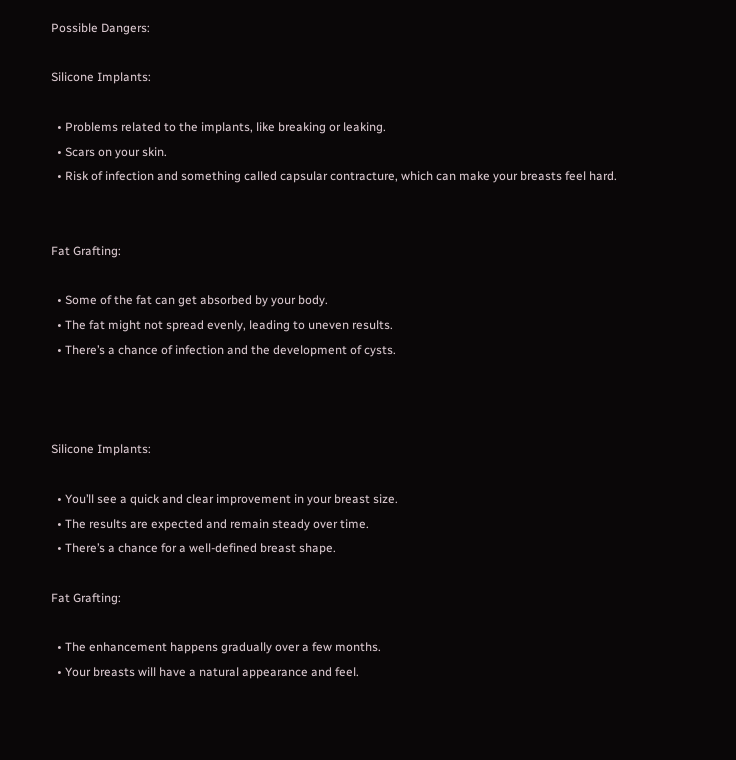Possible Dangers:

Silicone Implants:

  • Problems related to the implants, like breaking or leaking.
  • Scars on your skin.
  • Risk of infection and something called capsular contracture, which can make your breasts feel hard.


Fat Grafting:

  • Some of the fat can get absorbed by your body.
  • The fat might not spread evenly, leading to uneven results.
  • There’s a chance of infection and the development of cysts.



Silicone Implants:

  • You’ll see a quick and clear improvement in your breast size.
  • The results are expected and remain steady over time.
  • There’s a chance for a well-defined breast shape.

Fat Grafting:

  • The enhancement happens gradually over a few months.
  • Your breasts will have a natural appearance and feel.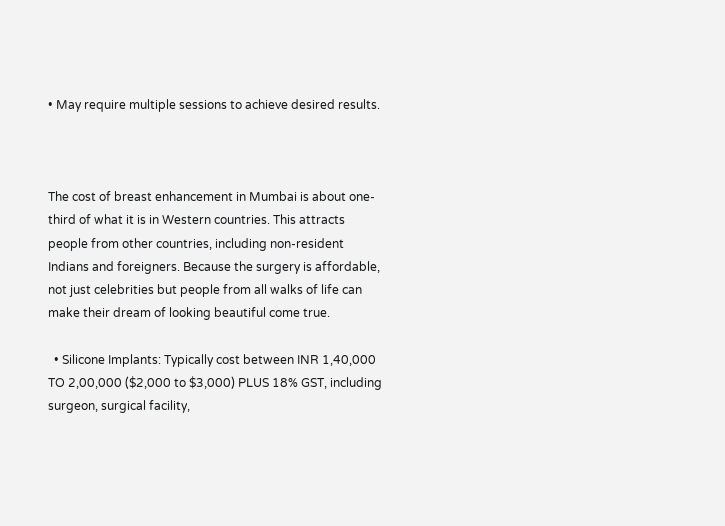• May require multiple sessions to achieve desired results.



The cost of breast enhancement in Mumbai is about one-third of what it is in Western countries. This attracts people from other countries, including non-resident Indians and foreigners. Because the surgery is affordable, not just celebrities but people from all walks of life can make their dream of looking beautiful come true.

  • Silicone Implants: Typically cost between INR 1,40,000 TO 2,00,000 ($2,000 to $3,000) PLUS 18% GST, including surgeon, surgical facility,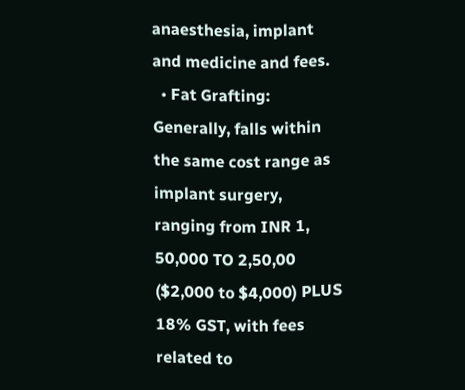anaesthesia, implant and medicine and fees.
  • Fat Grafting: Generally, falls within the same cost range as implant surgery, ranging from INR 1, 50,000 TO 2,50,00 ($2,000 to $4,000) PLUS 18% GST, with fees related to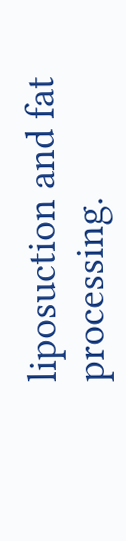liposuction and fat processing.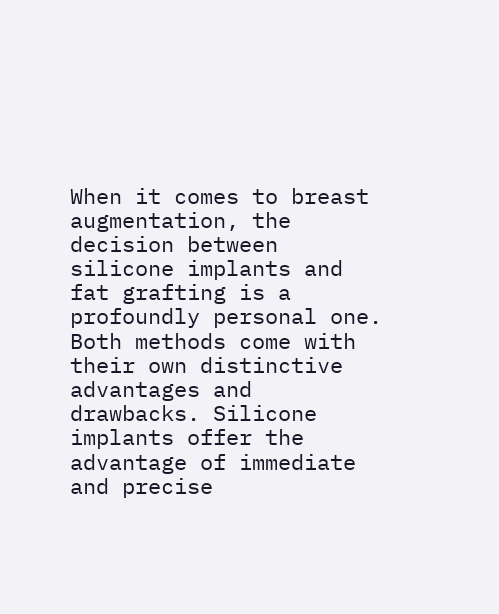When it comes to breast augmentation, the decision between silicone implants and fat grafting is a profoundly personal one. Both methods come with their own distinctive advantages and drawbacks. Silicone implants offer the advantage of immediate and precise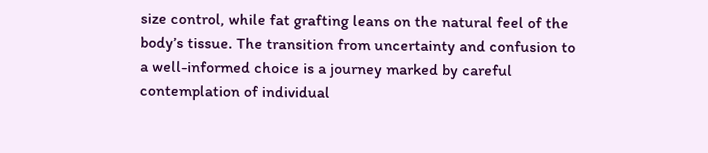size control, while fat grafting leans on the natural feel of the body’s tissue. The transition from uncertainty and confusion to a well-informed choice is a journey marked by careful contemplation of individual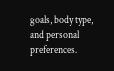goals, body type, and personal preferences.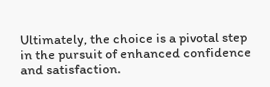Ultimately, the choice is a pivotal step in the pursuit of enhanced confidence and satisfaction.